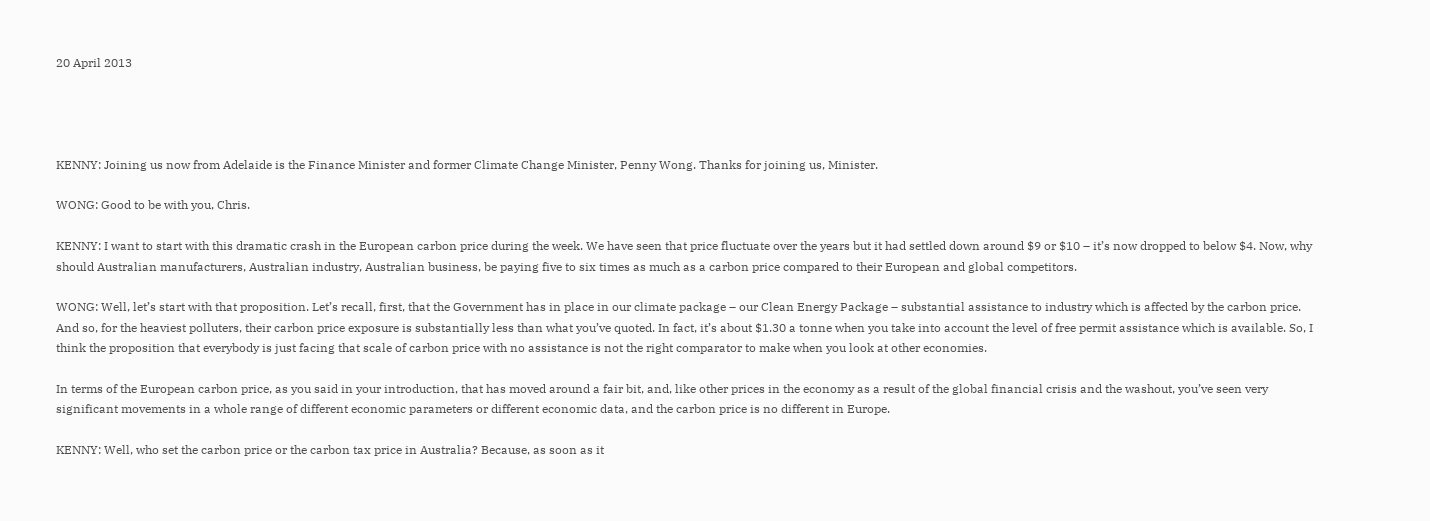20 April 2013




KENNY: Joining us now from Adelaide is the Finance Minister and former Climate Change Minister, Penny Wong. Thanks for joining us, Minister.

WONG: Good to be with you, Chris.

KENNY: I want to start with this dramatic crash in the European carbon price during the week. We have seen that price fluctuate over the years but it had settled down around $9 or $10 – it’s now dropped to below $4. Now, why should Australian manufacturers, Australian industry, Australian business, be paying five to six times as much as a carbon price compared to their European and global competitors.

WONG: Well, let’s start with that proposition. Let’s recall, first, that the Government has in place in our climate package – our Clean Energy Package – substantial assistance to industry which is affected by the carbon price. And so, for the heaviest polluters, their carbon price exposure is substantially less than what you’ve quoted. In fact, it’s about $1.30 a tonne when you take into account the level of free permit assistance which is available. So, I think the proposition that everybody is just facing that scale of carbon price with no assistance is not the right comparator to make when you look at other economies.

In terms of the European carbon price, as you said in your introduction, that has moved around a fair bit, and, like other prices in the economy as a result of the global financial crisis and the washout, you’ve seen very significant movements in a whole range of different economic parameters or different economic data, and the carbon price is no different in Europe.

KENNY: Well, who set the carbon price or the carbon tax price in Australia? Because, as soon as it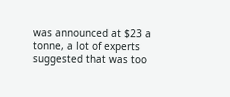was announced at $23 a tonne, a lot of experts suggested that was too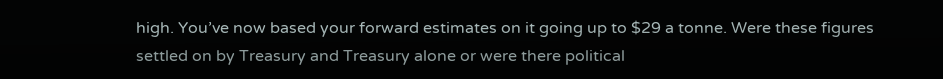high. You’ve now based your forward estimates on it going up to $29 a tonne. Were these figures settled on by Treasury and Treasury alone or were there political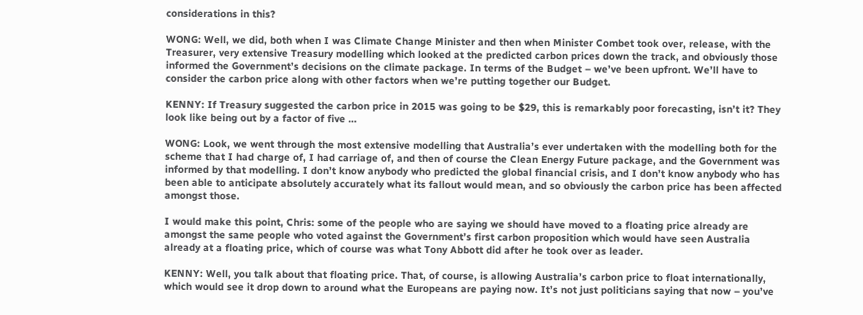considerations in this?

WONG: Well, we did, both when I was Climate Change Minister and then when Minister Combet took over, release, with the Treasurer, very extensive Treasury modelling which looked at the predicted carbon prices down the track, and obviously those informed the Government’s decisions on the climate package. In terms of the Budget – we’ve been upfront. We’ll have to consider the carbon price along with other factors when we’re putting together our Budget.

KENNY: If Treasury suggested the carbon price in 2015 was going to be $29, this is remarkably poor forecasting, isn’t it? They look like being out by a factor of five …

WONG: Look, we went through the most extensive modelling that Australia’s ever undertaken with the modelling both for the scheme that I had charge of, I had carriage of, and then of course the Clean Energy Future package, and the Government was informed by that modelling. I don’t know anybody who predicted the global financial crisis, and I don’t know anybody who has been able to anticipate absolutely accurately what its fallout would mean, and so obviously the carbon price has been affected amongst those.

I would make this point, Chris: some of the people who are saying we should have moved to a floating price already are amongst the same people who voted against the Government’s first carbon proposition which would have seen Australia already at a floating price, which of course was what Tony Abbott did after he took over as leader.

KENNY: Well, you talk about that floating price. That, of course, is allowing Australia’s carbon price to float internationally, which would see it drop down to around what the Europeans are paying now. It’s not just politicians saying that now – you’ve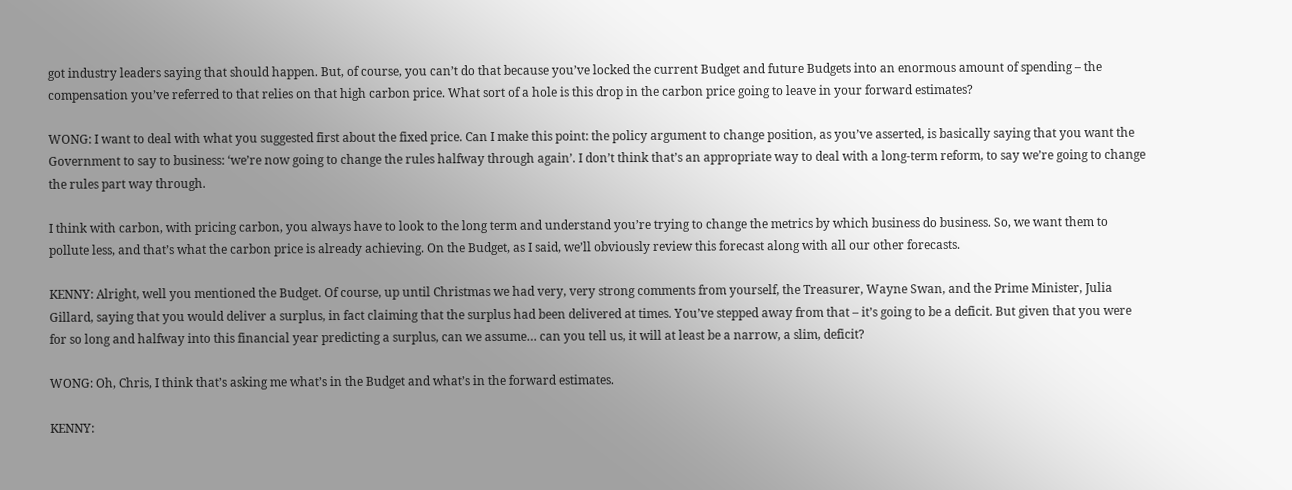got industry leaders saying that should happen. But, of course, you can’t do that because you’ve locked the current Budget and future Budgets into an enormous amount of spending – the compensation you’ve referred to that relies on that high carbon price. What sort of a hole is this drop in the carbon price going to leave in your forward estimates?

WONG: I want to deal with what you suggested first about the fixed price. Can I make this point: the policy argument to change position, as you’ve asserted, is basically saying that you want the Government to say to business: ‘we’re now going to change the rules halfway through again’. I don’t think that’s an appropriate way to deal with a long-term reform, to say we’re going to change the rules part way through.

I think with carbon, with pricing carbon, you always have to look to the long term and understand you’re trying to change the metrics by which business do business. So, we want them to pollute less, and that’s what the carbon price is already achieving. On the Budget, as I said, we’ll obviously review this forecast along with all our other forecasts.

KENNY: Alright, well you mentioned the Budget. Of course, up until Christmas we had very, very strong comments from yourself, the Treasurer, Wayne Swan, and the Prime Minister, Julia Gillard, saying that you would deliver a surplus, in fact claiming that the surplus had been delivered at times. You’ve stepped away from that – it’s going to be a deficit. But given that you were for so long and halfway into this financial year predicting a surplus, can we assume… can you tell us, it will at least be a narrow, a slim, deficit?

WONG: Oh, Chris, I think that’s asking me what’s in the Budget and what’s in the forward estimates.

KENNY: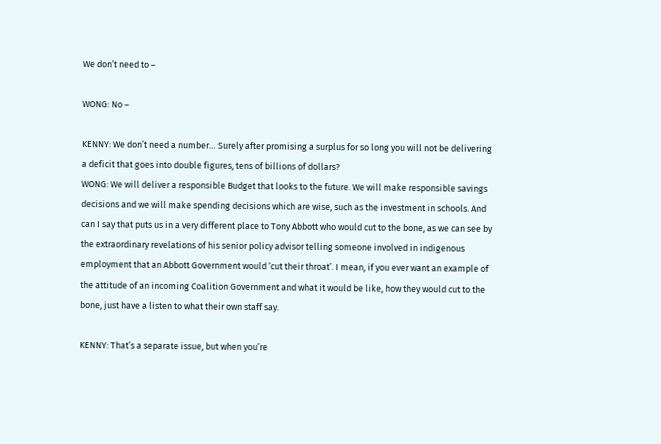We don’t need to –

WONG: No –

KENNY: We don’t need a number… Surely after promising a surplus for so long you will not be delivering a deficit that goes into double figures, tens of billions of dollars?
WONG: We will deliver a responsible Budget that looks to the future. We will make responsible savings decisions and we will make spending decisions which are wise, such as the investment in schools. And can I say that puts us in a very different place to Tony Abbott who would cut to the bone, as we can see by the extraordinary revelations of his senior policy advisor telling someone involved in indigenous employment that an Abbott Government would ‘cut their throat’. I mean, if you ever want an example of the attitude of an incoming Coalition Government and what it would be like, how they would cut to the bone, just have a listen to what their own staff say.

KENNY: That’s a separate issue, but when you’re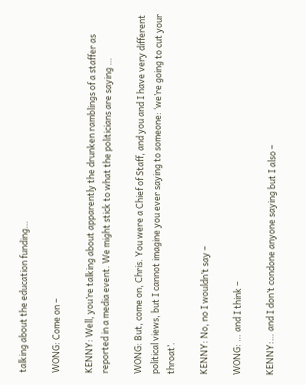talking about the education funding…

WONG: Come on –

KENNY: Well, you’re talking about apparently the drunken ramblings of a staffer as reported in a media event. We might stick to what the politicians are saying …

WONG: But, come on, Chris. You were a Chief of Staff, and you and I have very different political views, but I cannot imagine you ever saying to someone: ‘we’re going to cut your throat’.

KENNY: No, no I wouldn’t say –

WONG: … and I think –

KENNY:… and I don’t condone anyone saying but I also –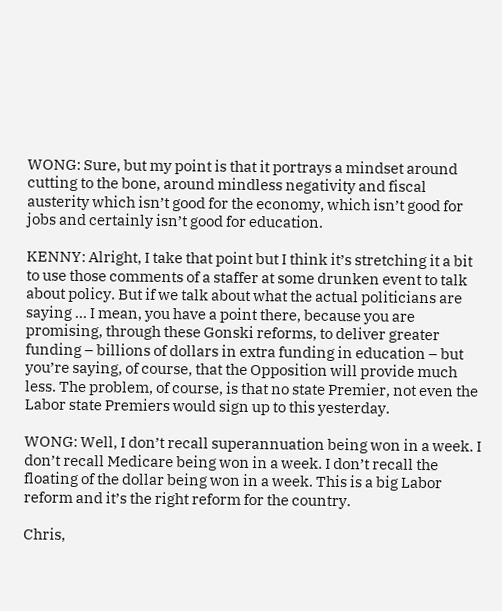WONG: Sure, but my point is that it portrays a mindset around cutting to the bone, around mindless negativity and fiscal austerity which isn’t good for the economy, which isn’t good for jobs and certainly isn’t good for education.

KENNY: Alright, I take that point but I think it’s stretching it a bit to use those comments of a staffer at some drunken event to talk about policy. But if we talk about what the actual politicians are saying … I mean, you have a point there, because you are promising, through these Gonski reforms, to deliver greater funding – billions of dollars in extra funding in education – but you’re saying, of course, that the Opposition will provide much less. The problem, of course, is that no state Premier, not even the Labor state Premiers would sign up to this yesterday.

WONG: Well, I don’t recall superannuation being won in a week. I don’t recall Medicare being won in a week. I don’t recall the floating of the dollar being won in a week. This is a big Labor reform and it’s the right reform for the country.

Chris,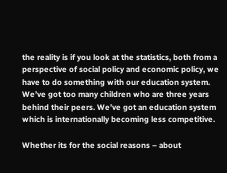the reality is if you look at the statistics, both from a perspective of social policy and economic policy, we have to do something with our education system. We’ve got too many children who are three years behind their peers. We’ve got an education system which is internationally becoming less competitive.

Whether its for the social reasons – about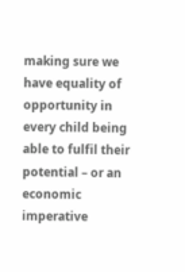making sure we have equality of opportunity in every child being able to fulfil their potential – or an economic imperative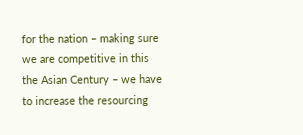for the nation – making sure we are competitive in this the Asian Century – we have to increase the resourcing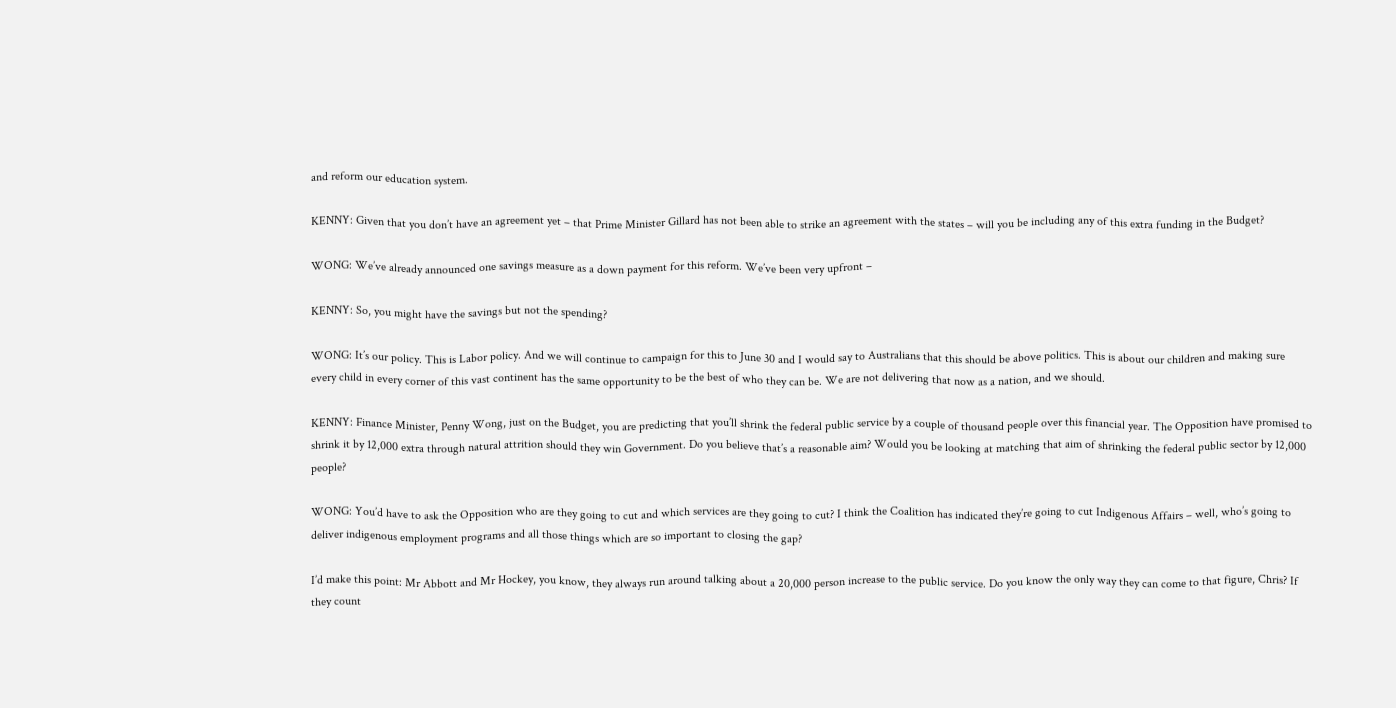and reform our education system.

KENNY: Given that you don’t have an agreement yet – that Prime Minister Gillard has not been able to strike an agreement with the states – will you be including any of this extra funding in the Budget?

WONG: We’ve already announced one savings measure as a down payment for this reform. We’ve been very upfront –

KENNY: So, you might have the savings but not the spending?

WONG: It’s our policy. This is Labor policy. And we will continue to campaign for this to June 30 and I would say to Australians that this should be above politics. This is about our children and making sure every child in every corner of this vast continent has the same opportunity to be the best of who they can be. We are not delivering that now as a nation, and we should.

KENNY: Finance Minister, Penny Wong, just on the Budget, you are predicting that you’ll shrink the federal public service by a couple of thousand people over this financial year. The Opposition have promised to shrink it by 12,000 extra through natural attrition should they win Government. Do you believe that’s a reasonable aim? Would you be looking at matching that aim of shrinking the federal public sector by 12,000 people?

WONG: You’d have to ask the Opposition who are they going to cut and which services are they going to cut? I think the Coalition has indicated they’re going to cut Indigenous Affairs – well, who’s going to deliver indigenous employment programs and all those things which are so important to closing the gap?

I’d make this point: Mr Abbott and Mr Hockey, you know, they always run around talking about a 20,000 person increase to the public service. Do you know the only way they can come to that figure, Chris? If they count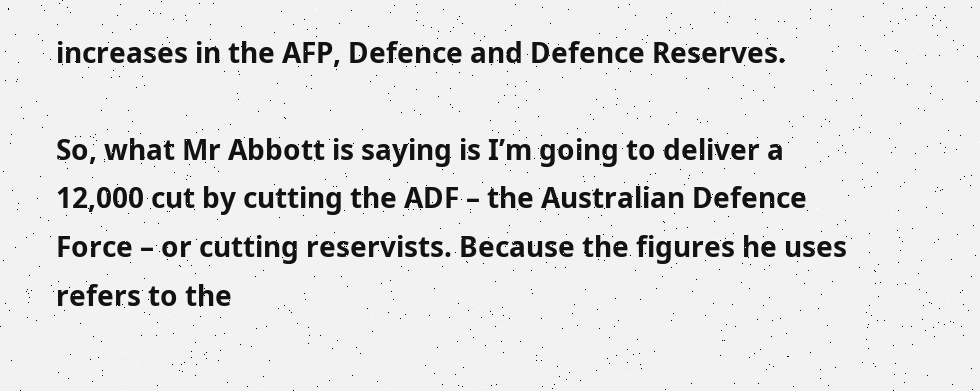increases in the AFP, Defence and Defence Reserves.

So, what Mr Abbott is saying is I’m going to deliver a 12,000 cut by cutting the ADF – the Australian Defence Force – or cutting reservists. Because the figures he uses refers to the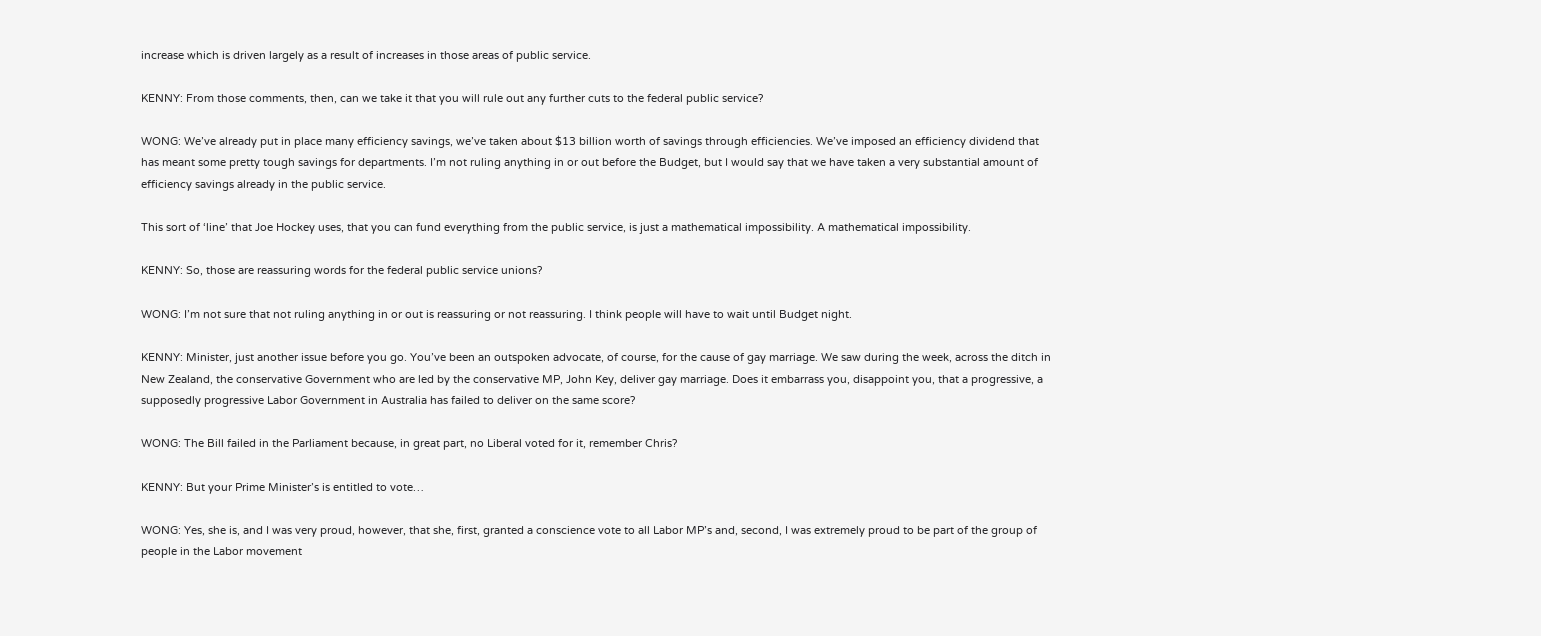increase which is driven largely as a result of increases in those areas of public service.

KENNY: From those comments, then, can we take it that you will rule out any further cuts to the federal public service?

WONG: We’ve already put in place many efficiency savings, we’ve taken about $13 billion worth of savings through efficiencies. We’ve imposed an efficiency dividend that has meant some pretty tough savings for departments. I’m not ruling anything in or out before the Budget, but I would say that we have taken a very substantial amount of efficiency savings already in the public service.

This sort of ‘line’ that Joe Hockey uses, that you can fund everything from the public service, is just a mathematical impossibility. A mathematical impossibility.

KENNY: So, those are reassuring words for the federal public service unions?

WONG: I’m not sure that not ruling anything in or out is reassuring or not reassuring. I think people will have to wait until Budget night.

KENNY: Minister, just another issue before you go. You’ve been an outspoken advocate, of course, for the cause of gay marriage. We saw during the week, across the ditch in New Zealand, the conservative Government who are led by the conservative MP, John Key, deliver gay marriage. Does it embarrass you, disappoint you, that a progressive, a supposedly progressive Labor Government in Australia has failed to deliver on the same score?

WONG: The Bill failed in the Parliament because, in great part, no Liberal voted for it, remember Chris?

KENNY: But your Prime Minister’s is entitled to vote…

WONG: Yes, she is, and I was very proud, however, that she, first, granted a conscience vote to all Labor MP’s and, second, I was extremely proud to be part of the group of people in the Labor movement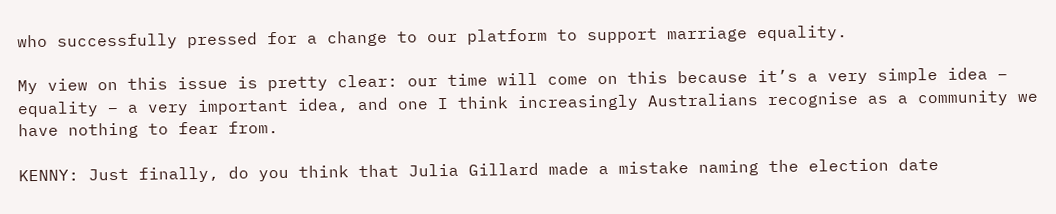who successfully pressed for a change to our platform to support marriage equality.

My view on this issue is pretty clear: our time will come on this because it’s a very simple idea – equality – a very important idea, and one I think increasingly Australians recognise as a community we have nothing to fear from.

KENNY: Just finally, do you think that Julia Gillard made a mistake naming the election date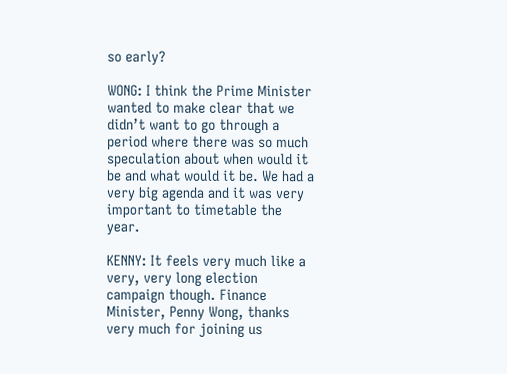so early?

WONG: I think the Prime Minister wanted to make clear that we didn’t want to go through a period where there was so much speculation about when would it be and what would it be. We had a very big agenda and it was very important to timetable the year.

KENNY: It feels very much like a very, very long election campaign though. Finance Minister, Penny Wong, thanks very much for joining us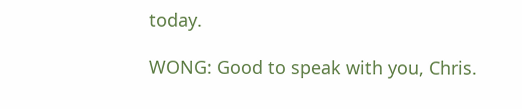today.

WONG: Good to speak with you, Chris.